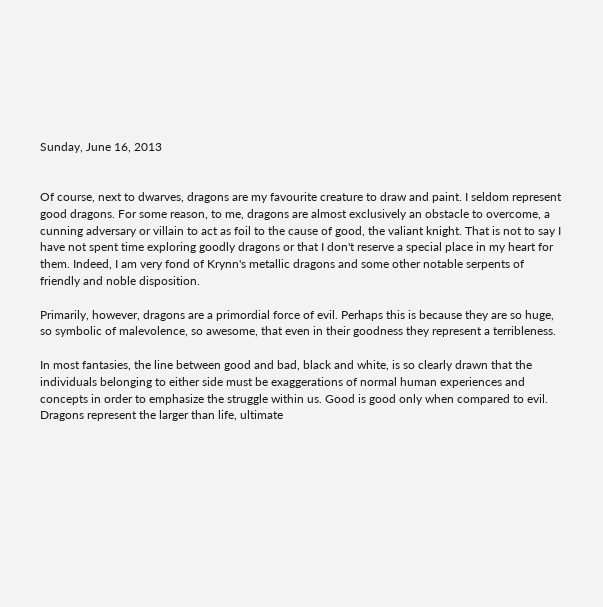Sunday, June 16, 2013


Of course, next to dwarves, dragons are my favourite creature to draw and paint. I seldom represent good dragons. For some reason, to me, dragons are almost exclusively an obstacle to overcome, a cunning adversary or villain to act as foil to the cause of good, the valiant knight. That is not to say I have not spent time exploring goodly dragons or that I don't reserve a special place in my heart for them. Indeed, I am very fond of Krynn's metallic dragons and some other notable serpents of friendly and noble disposition.

Primarily, however, dragons are a primordial force of evil. Perhaps this is because they are so huge, so symbolic of malevolence, so awesome, that even in their goodness they represent a terribleness.

In most fantasies, the line between good and bad, black and white, is so clearly drawn that the individuals belonging to either side must be exaggerations of normal human experiences and concepts in order to emphasize the struggle within us. Good is good only when compared to evil. Dragons represent the larger than life, ultimate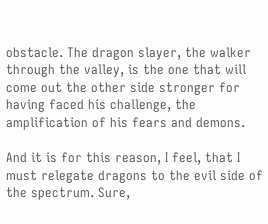obstacle. The dragon slayer, the walker through the valley, is the one that will come out the other side stronger for having faced his challenge, the amplification of his fears and demons.

And it is for this reason, I feel, that I must relegate dragons to the evil side of the spectrum. Sure,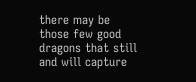there may be those few good dragons that still and will capture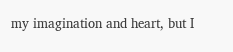my imagination and heart, but I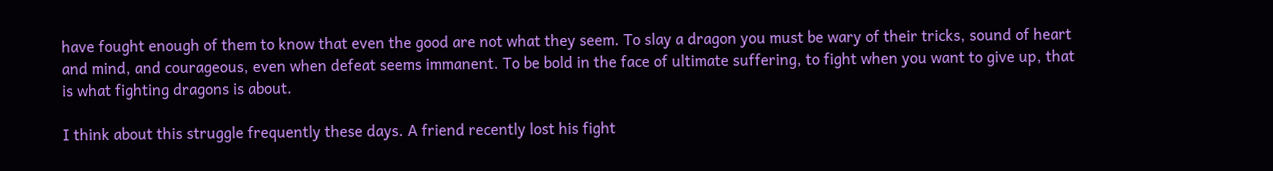have fought enough of them to know that even the good are not what they seem. To slay a dragon you must be wary of their tricks, sound of heart and mind, and courageous, even when defeat seems immanent. To be bold in the face of ultimate suffering, to fight when you want to give up, that is what fighting dragons is about.

I think about this struggle frequently these days. A friend recently lost his fight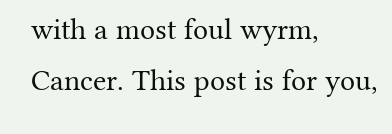with a most foul wyrm, Cancer. This post is for you,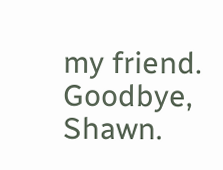my friend. Goodbye, Shawn.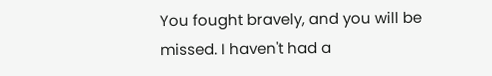You fought bravely, and you will be missed. I haven't had a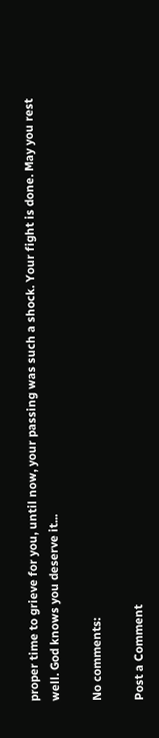proper time to grieve for you, until now, your passing was such a shock. Your fight is done. May you rest well. God knows you deserve it...

No comments:

Post a Comment